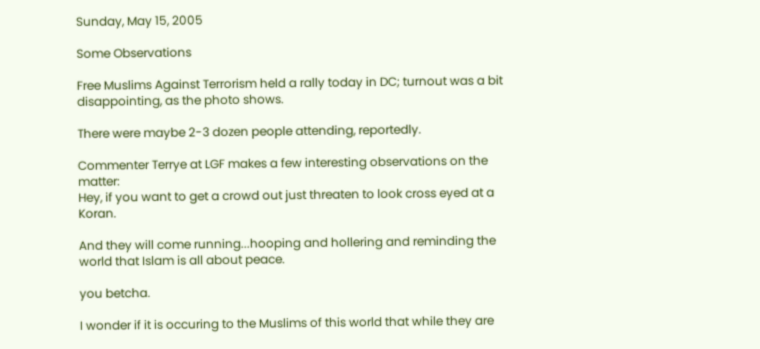Sunday, May 15, 2005

Some Observations

Free Muslims Against Terrorism held a rally today in DC; turnout was a bit disappointing, as the photo shows.

There were maybe 2-3 dozen people attending, reportedly.

Commenter Terrye at LGF makes a few interesting observations on the matter:
Hey, if you want to get a crowd out just threaten to look cross eyed at a Koran.

And they will come running...hooping and hollering and reminding the world that Islam is all about peace.

you betcha.

I wonder if it is occuring to the Muslims of this world that while they are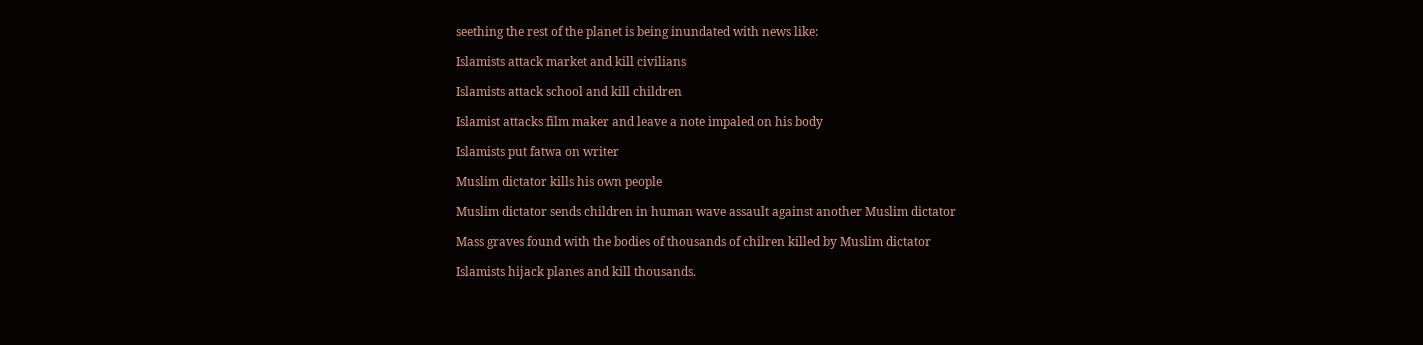seething the rest of the planet is being inundated with news like:

Islamists attack market and kill civilians

Islamists attack school and kill children

Islamist attacks film maker and leave a note impaled on his body

Islamists put fatwa on writer

Muslim dictator kills his own people

Muslim dictator sends children in human wave assault against another Muslim dictator

Mass graves found with the bodies of thousands of chilren killed by Muslim dictator

Islamists hijack planes and kill thousands.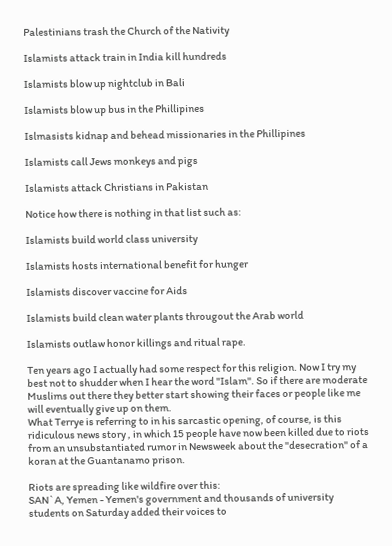Palestinians trash the Church of the Nativity

Islamists attack train in India kill hundreds

Islamists blow up nightclub in Bali

Islamists blow up bus in the Phillipines

Islmasists kidnap and behead missionaries in the Phillipines

Islamists call Jews monkeys and pigs

Islamists attack Christians in Pakistan

Notice how there is nothing in that list such as:

Islamists build world class university

Islamists hosts international benefit for hunger

Islamists discover vaccine for Aids

Islamists build clean water plants througout the Arab world

Islamists outlaw honor killings and ritual rape.

Ten years ago I actually had some respect for this religion. Now I try my best not to shudder when I hear the word "Islam". So if there are moderate Muslims out there they better start showing their faces or people like me will eventually give up on them.
What Terrye is referring to in his sarcastic opening, of course, is this ridiculous news story , in which 15 people have now been killed due to riots from an unsubstantiated rumor in Newsweek about the "desecration" of a koran at the Guantanamo prison.

Riots are spreading like wildfire over this:
SAN`A, Yemen - Yemen's government and thousands of university students on Saturday added their voices to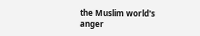the Muslim world's anger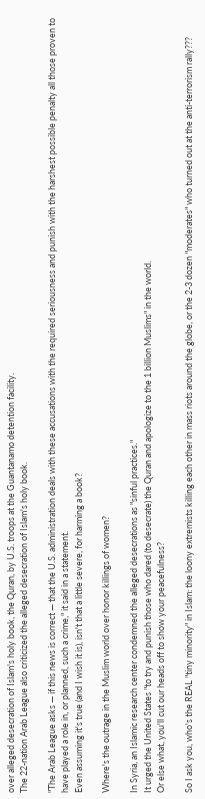over alleged desecration of Islam's holy book, the Quran, by U.S. troops at the Guantanamo detention facility.
The 22-nation Arab League also criticized the alleged desecration of Islam's holy book.

"The Arab League asks — if this news is correct — that the U.S. administration deals with these accusations with the required seriousness and punish with the harshest possible penalty all those proven to have played a role in, or planned, such a crime," it said in a statement.
Even assuming it's true (and I wish it is), isn't that a little severe, for harming a book?

Where's the outrage in the Muslim world over honor killings of women?

In Syria, an Islamic research center condemned the alleged desecrations as "sinful practices."
It urged the United States "to try and punish those who dared (to desecrate) the Quran and apologize to the 1 billion Muslims" in the world.
Or else what, you'll cut our heads off to show your peacefulness?

So I ask you, who's the REAL "tiny minority" in Islam: the loony extremists killing each other in mass riots around the globe, or the 2-3 dozen "moderates" who turned out at the anti-terrorism rally???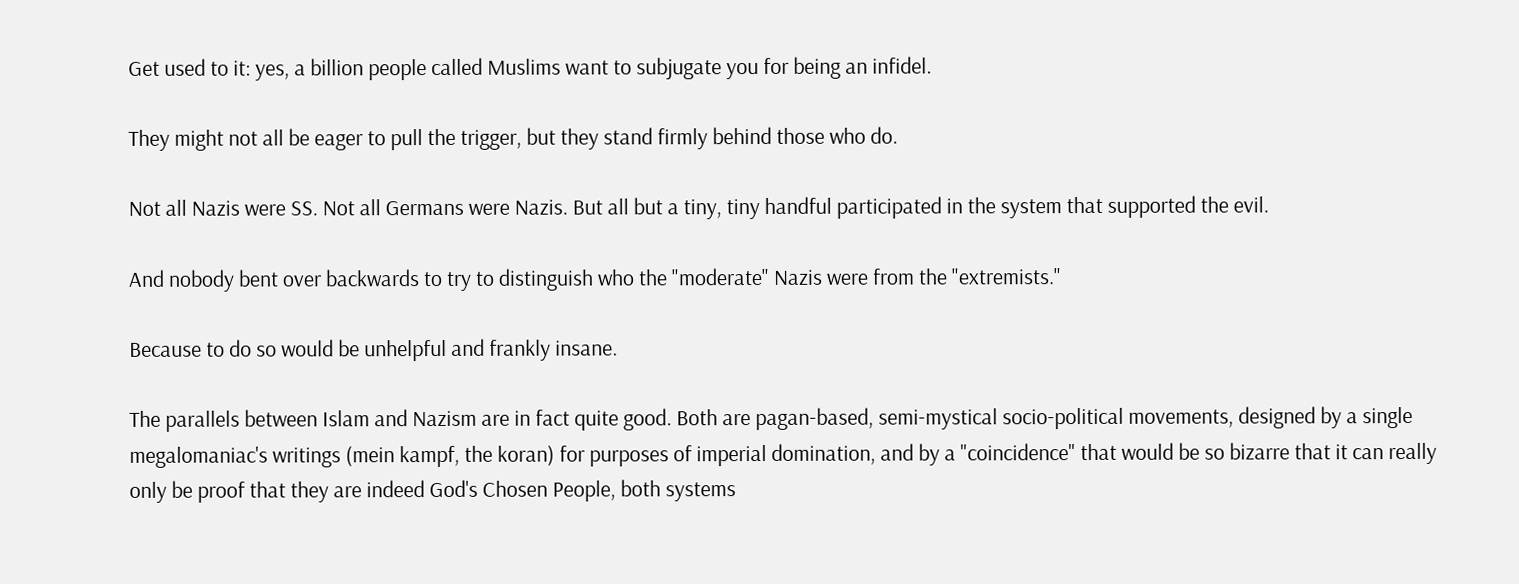Get used to it: yes, a billion people called Muslims want to subjugate you for being an infidel.

They might not all be eager to pull the trigger, but they stand firmly behind those who do.

Not all Nazis were SS. Not all Germans were Nazis. But all but a tiny, tiny handful participated in the system that supported the evil.

And nobody bent over backwards to try to distinguish who the "moderate" Nazis were from the "extremists."

Because to do so would be unhelpful and frankly insane.

The parallels between Islam and Nazism are in fact quite good. Both are pagan-based, semi-mystical socio-political movements, designed by a single megalomaniac's writings (mein kampf, the koran) for purposes of imperial domination, and by a "coincidence" that would be so bizarre that it can really only be proof that they are indeed God's Chosen People, both systems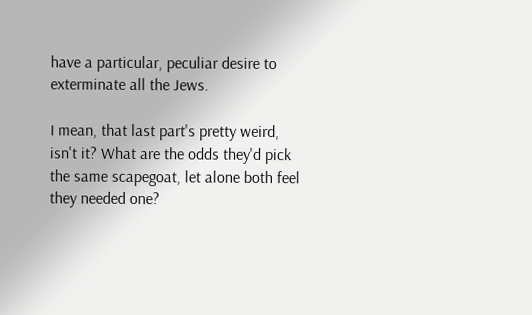have a particular, peculiar desire to exterminate all the Jews.

I mean, that last part's pretty weird, isn't it? What are the odds they'd pick the same scapegoat, let alone both feel they needed one?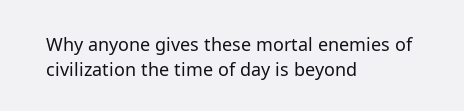Why anyone gives these mortal enemies of civilization the time of day is beyond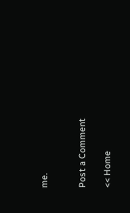me.


Post a Comment

<< Home